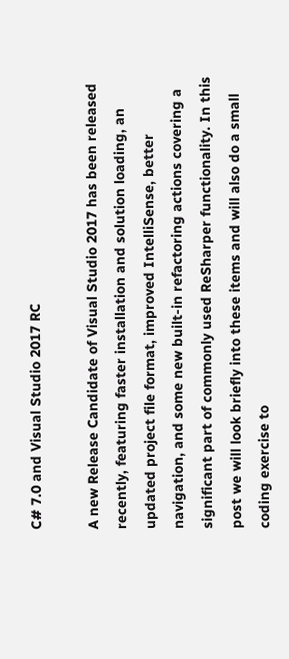C# 7.0 and Visual Studio 2017 RC

A new Release Candidate of Visual Studio 2017 has been released recently, featuring faster installation and solution loading, an updated project file format, improved IntelliSense, better navigation, and some new built-in refactoring actions covering a significant part of commonly used ReSharper functionality. In this post we will look briefly into these items and will also do a small coding exercise to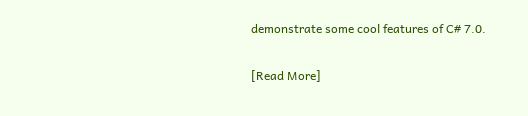demonstrate some cool features of C# 7.0.

[Read More]